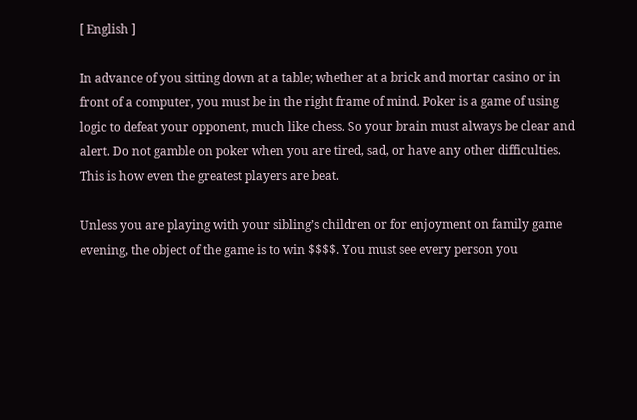[ English ]

In advance of you sitting down at a table; whether at a brick and mortar casino or in front of a computer, you must be in the right frame of mind. Poker is a game of using logic to defeat your opponent, much like chess. So your brain must always be clear and alert. Do not gamble on poker when you are tired, sad, or have any other difficulties. This is how even the greatest players are beat.

Unless you are playing with your sibling’s children or for enjoyment on family game evening, the object of the game is to win $$$$. You must see every person you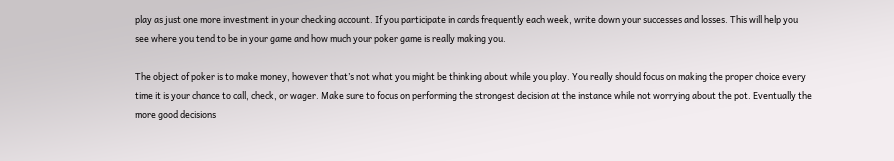play as just one more investment in your checking account. If you participate in cards frequently each week, write down your successes and losses. This will help you see where you tend to be in your game and how much your poker game is really making you.

The object of poker is to make money, however that’s not what you might be thinking about while you play. You really should focus on making the proper choice every time it is your chance to call, check, or wager. Make sure to focus on performing the strongest decision at the instance while not worrying about the pot. Eventually the more good decisions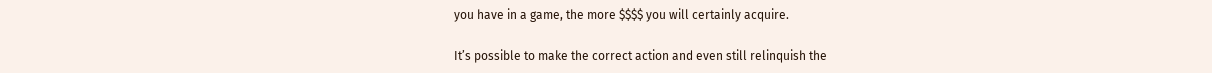you have in a game, the more $$$$ you will certainly acquire.

It’s possible to make the correct action and even still relinquish the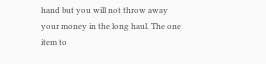hand but you will not throw away your money in the long haul. The one item to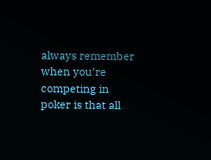always remember when you’re competing in poker is that all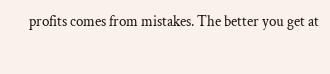profits comes from mistakes. The better you get at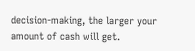decision-making, the larger your amount of cash will get.